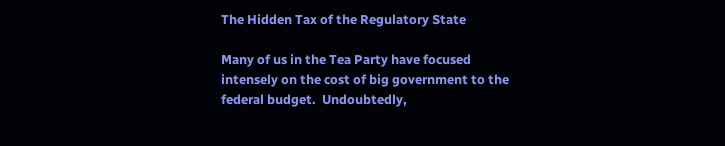The Hidden Tax of the Regulatory State

Many of us in the Tea Party have focused intensely on the cost of big government to the federal budget.  Undoubtedly,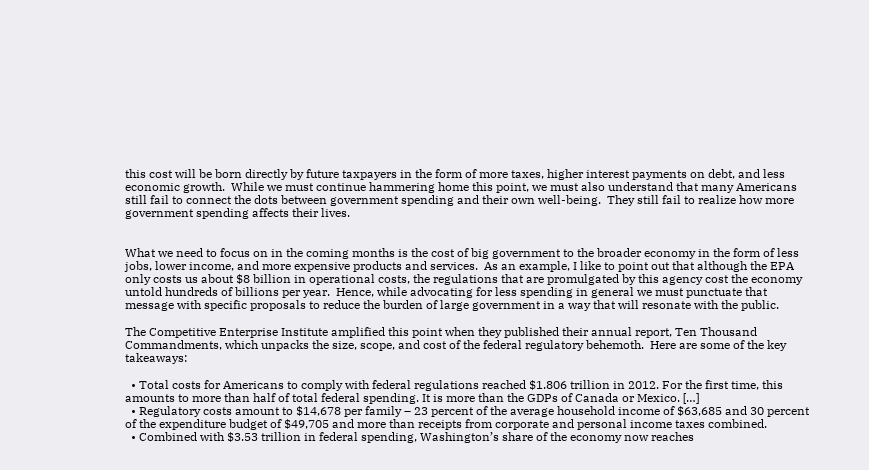this cost will be born directly by future taxpayers in the form of more taxes, higher interest payments on debt, and less economic growth.  While we must continue hammering home this point, we must also understand that many Americans still fail to connect the dots between government spending and their own well-being.  They still fail to realize how more government spending affects their lives.


What we need to focus on in the coming months is the cost of big government to the broader economy in the form of less jobs, lower income, and more expensive products and services.  As an example, I like to point out that although the EPA only costs us about $8 billion in operational costs, the regulations that are promulgated by this agency cost the economy untold hundreds of billions per year.  Hence, while advocating for less spending in general we must punctuate that message with specific proposals to reduce the burden of large government in a way that will resonate with the public.

The Competitive Enterprise Institute amplified this point when they published their annual report, Ten Thousand Commandments, which unpacks the size, scope, and cost of the federal regulatory behemoth.  Here are some of the key takeaways:

  • Total costs for Americans to comply with federal regulations reached $1.806 trillion in 2012. For the first time, this amounts to more than half of total federal spending. It is more than the GDPs of Canada or Mexico. […]
  • Regulatory costs amount to $14,678 per family – 23 percent of the average household income of $63,685 and 30 percent of the expenditure budget of $49,705 and more than receipts from corporate and personal income taxes combined.
  • Combined with $3.53 trillion in federal spending, Washington’s share of the economy now reaches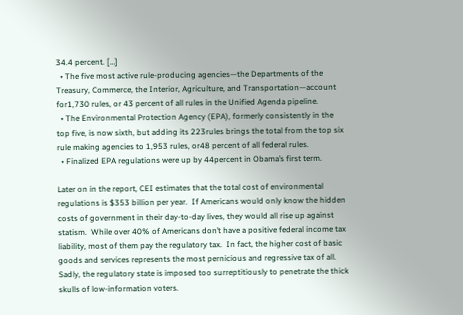34.4 percent. […]
  • The five most active rule-producing agencies—the Departments of the Treasury, Commerce, the Interior, Agriculture, and Transportation—account for1,730 rules, or 43 percent of all rules in the Unified Agenda pipeline.
  • The Environmental Protection Agency (EPA), formerly consistently in the top five, is now sixth, but adding its 223rules brings the total from the top six rule making agencies to 1,953 rules, or48 percent of all federal rules.
  • Finalized EPA regulations were up by 44percent in Obama’s first term.

Later on in the report, CEI estimates that the total cost of environmental regulations is $353 billion per year.  If Americans would only know the hidden costs of government in their day-to-day lives, they would all rise up against statism.  While over 40% of Americans don’t have a positive federal income tax liability, most of them pay the regulatory tax.  In fact, the higher cost of basic goods and services represents the most pernicious and regressive tax of all.  Sadly, the regulatory state is imposed too surreptitiously to penetrate the thick skulls of low-information voters.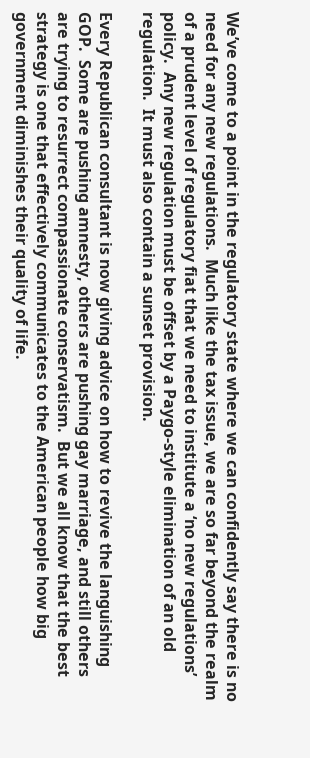We’ve come to a point in the regulatory state where we can confidently say there is no need for any new regulations.  Much like the tax issue, we are so far beyond the realm of a prudent level of regulatory fiat that we need to institute a ‘no new regulations’ policy.  Any new regulation must be offset by a Paygo-style elimination of an old regulation.  It must also contain a sunset provision.

Every Republican consultant is now giving advice on how to revive the languishing GOP.  Some are pushing amnesty, others are pushing gay marriage, and still others are trying to resurrect compassionate conservatism.  But we all know that the best strategy is one that effectively communicates to the American people how big government diminishes their quality of life.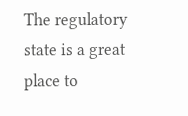The regulatory state is a great place to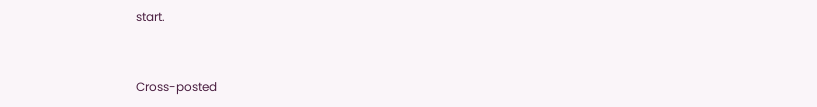start.


Cross-posted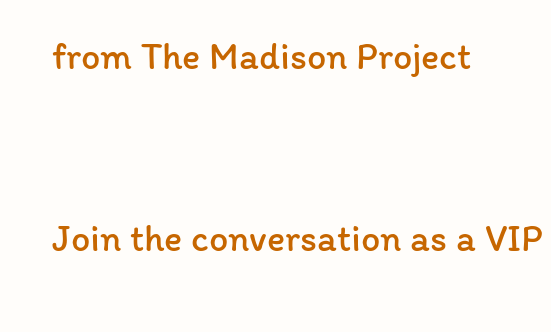from The Madison Project


Join the conversation as a VIP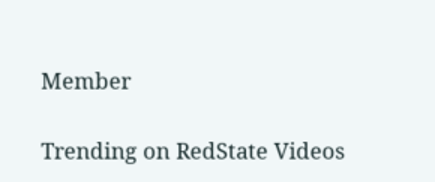Member

Trending on RedState Videos